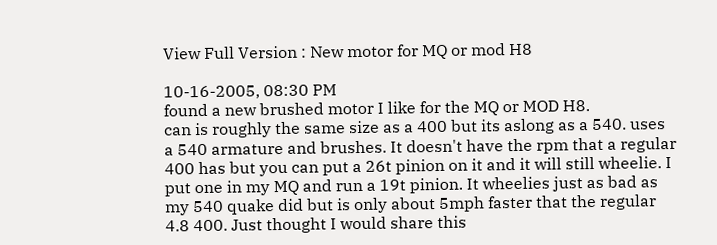View Full Version : New motor for MQ or mod H8

10-16-2005, 08:30 PM
found a new brushed motor I like for the MQ or MOD H8.
can is roughly the same size as a 400 but its aslong as a 540. uses a 540 armature and brushes. It doesn't have the rpm that a regular 400 has but you can put a 26t pinion on it and it will still wheelie. I put one in my MQ and run a 19t pinion. It wheelies just as bad as my 540 quake did but is only about 5mph faster that the regular 4.8 400. Just thought I would share this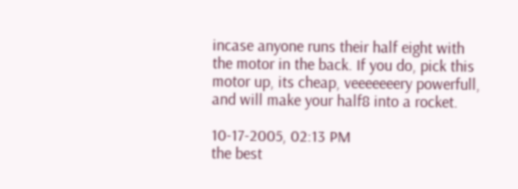incase anyone runs their half eight with the motor in the back. If you do, pick this motor up, its cheap, veeeeeeery powerfull, and will make your half8 into a rocket.

10-17-2005, 02:13 PM
the best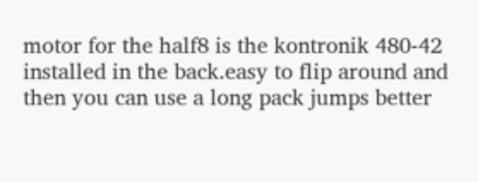motor for the half8 is the kontronik 480-42 installed in the back.easy to flip around and then you can use a long pack jumps better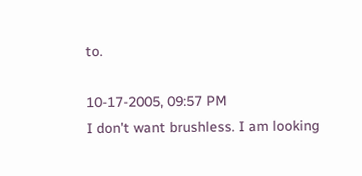to.

10-17-2005, 09:57 PM
I don't want brushless. I am looking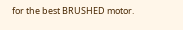for the best BRUSHED motor.